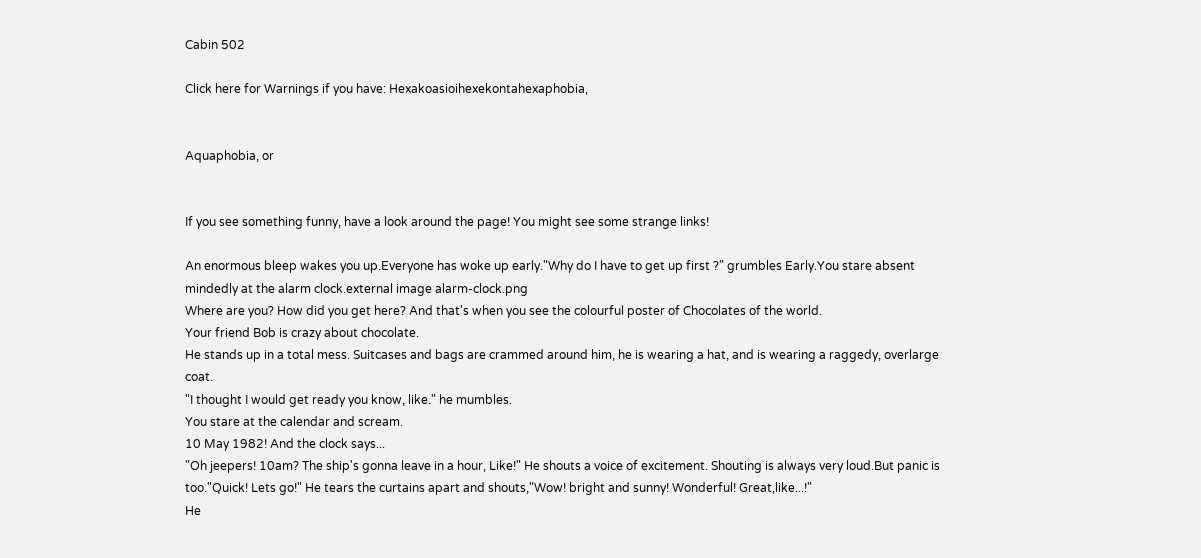Cabin 502

Click here for Warnings if you have: Hexakoasioihexekontahexaphobia,


Aquaphobia, or


If you see something funny, have a look around the page! You might see some strange links!

An enormous bleep wakes you up.Everyone has woke up early."Why do I have to get up first ?" grumbles Early.You stare absent mindedly at the alarm clock.external image alarm-clock.png
Where are you? How did you get here? And that's when you see the colourful poster of Chocolates of the world.
Your friend Bob is crazy about chocolate.
He stands up in a total mess. Suitcases and bags are crammed around him, he is wearing a hat, and is wearing a raggedy, overlarge coat.
"I thought I would get ready you know, like." he mumbles.
You stare at the calendar and scream.
10 May 1982! And the clock says...
"Oh jeepers! 10am? The ship's gonna leave in a hour, Like!" He shouts a voice of excitement. Shouting is always very loud.But panic is too."Quick! Lets go!" He tears the curtains apart and shouts,"Wow! bright and sunny! Wonderful! Great,like...!"
He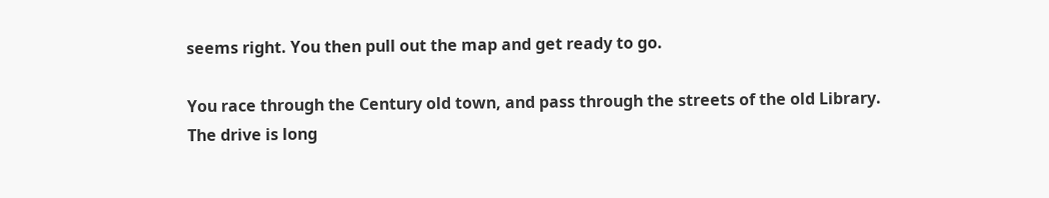seems right. You then pull out the map and get ready to go.

You race through the Century old town, and pass through the streets of the old Library.
The drive is long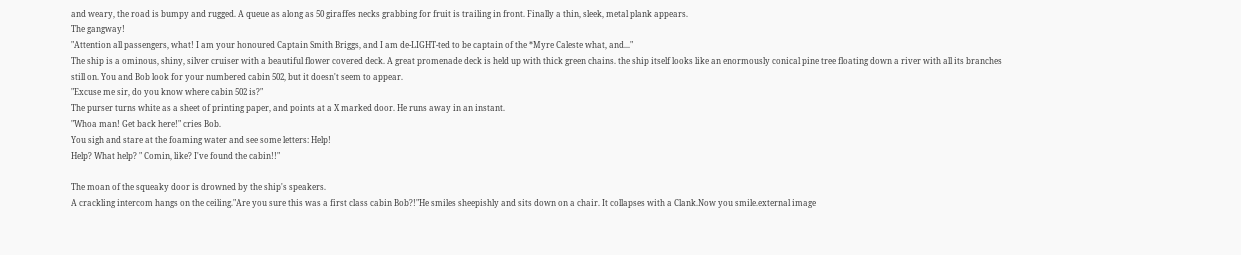and weary, the road is bumpy and rugged. A queue as along as 50 giraffes necks grabbing for fruit is trailing in front. Finally a thin, sleek, metal plank appears.
The gangway!
"Attention all passengers, what! I am your honoured Captain Smith Briggs, and I am de-LIGHT-ted to be captain of the *Myre Caleste what, and..."
The ship is a ominous, shiny, silver cruiser with a beautiful flower covered deck. A great promenade deck is held up with thick green chains. the ship itself looks like an enormously conical pine tree floating down a river with all its branches still on. You and Bob look for your numbered cabin 502, but it doesn't seem to appear.
"Excuse me sir, do you know where cabin 502 is?"
The purser turns white as a sheet of printing paper, and points at a X marked door. He runs away in an instant.
"Whoa man! Get back here!" cries Bob.
You sigh and stare at the foaming water and see some letters: Help!
Help? What help? " Comin, like? I've found the cabin!!"

The moan of the squeaky door is drowned by the ship's speakers.
A crackling intercom hangs on the ceiling."Are you sure this was a first class cabin Bob?!"He smiles sheepishly and sits down on a chair. It collapses with a Clank.Now you smile.external image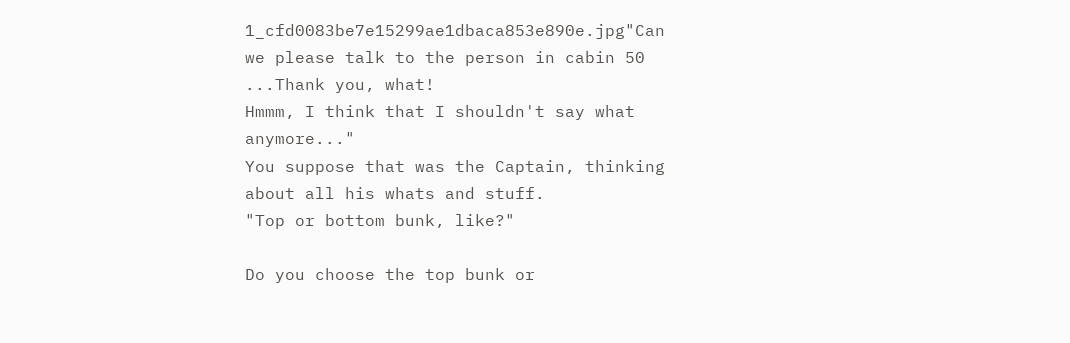1_cfd0083be7e15299ae1dbaca853e890e.jpg"Can we please talk to the person in cabin 50 ...Thank you, what!
Hmmm, I think that I shouldn't say what anymore..."
You suppose that was the Captain, thinking about all his whats and stuff.
"Top or bottom bunk, like?"

Do you choose the top bunk or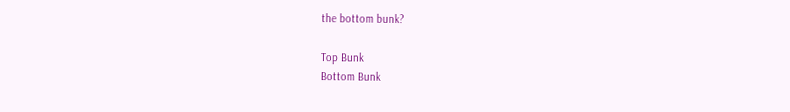the bottom bunk?

Top Bunk
Bottom Bunk